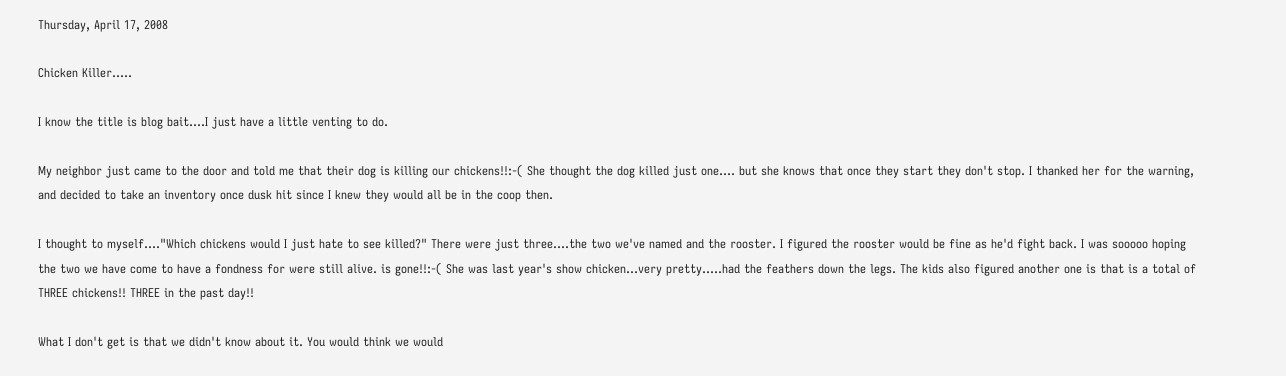Thursday, April 17, 2008

Chicken Killer.....

I know the title is blog bait....I just have a little venting to do.

My neighbor just came to the door and told me that their dog is killing our chickens!!:-( She thought the dog killed just one.... but she knows that once they start they don't stop. I thanked her for the warning, and decided to take an inventory once dusk hit since I knew they would all be in the coop then.

I thought to myself...."Which chickens would I just hate to see killed?" There were just three....the two we've named and the rooster. I figured the rooster would be fine as he'd fight back. I was sooooo hoping the two we have come to have a fondness for were still alive. is gone!!:-( She was last year's show chicken...very pretty.....had the feathers down the legs. The kids also figured another one is that is a total of THREE chickens!! THREE in the past day!!

What I don't get is that we didn't know about it. You would think we would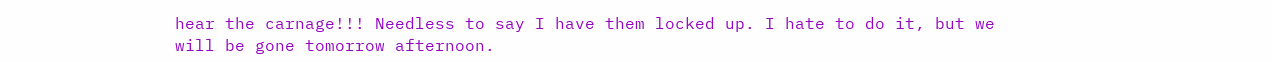hear the carnage!!! Needless to say I have them locked up. I hate to do it, but we will be gone tomorrow afternoon.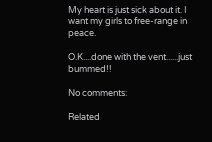My heart is just sick about it. I want my girls to free-range in peace.

O.K....done with the vent......just bummed!!

No comments:

Related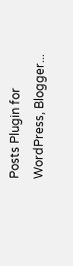Posts Plugin for WordPress, Blogger...